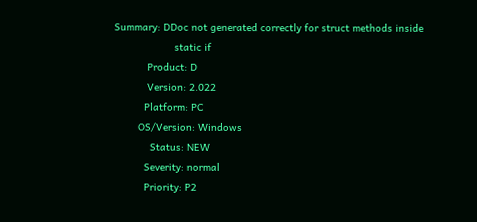Summary: DDoc not generated correctly for struct methods inside
                    static if
           Product: D
           Version: 2.022
          Platform: PC
        OS/Version: Windows
            Status: NEW
          Severity: normal
          Priority: P2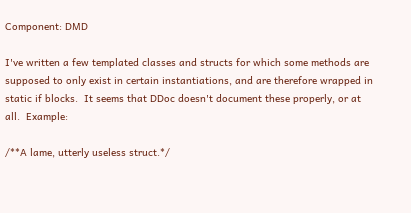Component: DMD

I've written a few templated classes and structs for which some methods are
supposed to only exist in certain instantiations, and are therefore wrapped in
static if blocks.  It seems that DDoc doesn't document these properly, or at
all.  Example:

/**A lame, utterly useless struct.*/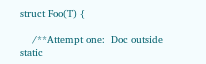struct Foo(T) {

    /**Attempt one:  Doc outside static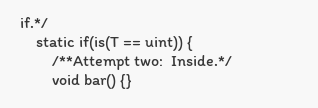if.*/
    static if(is(T == uint)) {
        /**Attempt two:  Inside.*/
        void bar() {}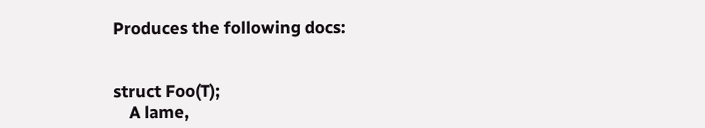Produces the following docs:


struct Foo(T);
    A lame,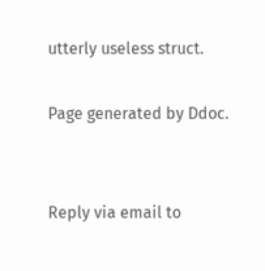utterly useless struct.

Page generated by Ddoc.


Reply via email to